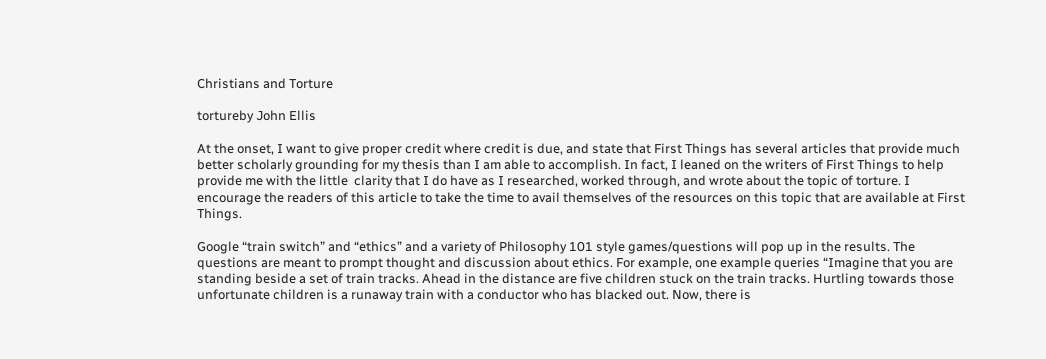Christians and Torture

tortureby John Ellis

At the onset, I want to give proper credit where credit is due, and state that First Things has several articles that provide much better scholarly grounding for my thesis than I am able to accomplish. In fact, I leaned on the writers of First Things to help provide me with the little  clarity that I do have as I researched, worked through, and wrote about the topic of torture. I encourage the readers of this article to take the time to avail themselves of the resources on this topic that are available at First Things.

Google “train switch” and “ethics” and a variety of Philosophy 101 style games/questions will pop up in the results. The questions are meant to prompt thought and discussion about ethics. For example, one example queries “Imagine that you are standing beside a set of train tracks. Ahead in the distance are five children stuck on the train tracks. Hurtling towards those unfortunate children is a runaway train with a conductor who has blacked out. Now, there is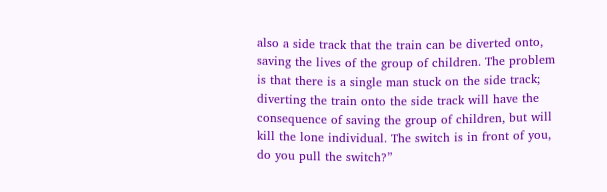also a side track that the train can be diverted onto, saving the lives of the group of children. The problem is that there is a single man stuck on the side track; diverting the train onto the side track will have the consequence of saving the group of children, but will kill the lone individual. The switch is in front of you, do you pull the switch?”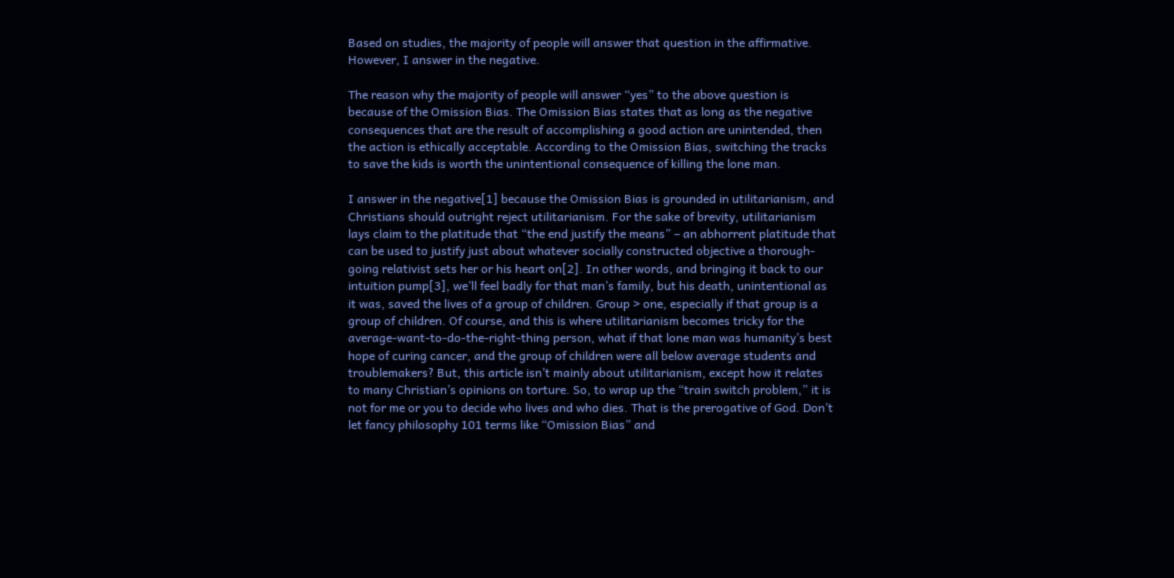Based on studies, the majority of people will answer that question in the affirmative. However, I answer in the negative.

The reason why the majority of people will answer “yes” to the above question is because of the Omission Bias. The Omission Bias states that as long as the negative consequences that are the result of accomplishing a good action are unintended, then the action is ethically acceptable. According to the Omission Bias, switching the tracks to save the kids is worth the unintentional consequence of killing the lone man.

I answer in the negative[1] because the Omission Bias is grounded in utilitarianism, and Christians should outright reject utilitarianism. For the sake of brevity, utilitarianism lays claim to the platitude that “the end justify the means” – an abhorrent platitude that can be used to justify just about whatever socially constructed objective a thorough-going relativist sets her or his heart on[2]. In other words, and bringing it back to our intuition pump[3], we’ll feel badly for that man’s family, but his death, unintentional as it was, saved the lives of a group of children. Group > one, especially if that group is a group of children. Of course, and this is where utilitarianism becomes tricky for the average-want-to-do-the-right-thing person, what if that lone man was humanity’s best hope of curing cancer, and the group of children were all below average students and troublemakers? But, this article isn’t mainly about utilitarianism, except how it relates to many Christian’s opinions on torture. So, to wrap up the “train switch problem,” it is not for me or you to decide who lives and who dies. That is the prerogative of God. Don’t let fancy philosophy 101 terms like “Omission Bias” and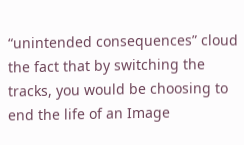“unintended consequences” cloud the fact that by switching the tracks, you would be choosing to end the life of an Image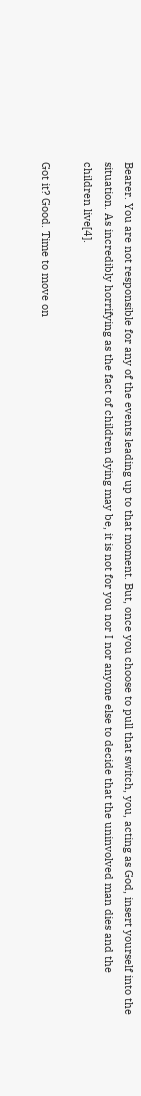Bearer. You are not responsible for any of the events leading up to that moment. But, once you choose to pull that switch, you, acting as God, insert yourself into the situation. As incredibly horrifying as the fact of children dying may be, it is not for you nor I nor anyone else to decide that the uninvolved man dies and the children live[4].

Got it? Good. Time to move on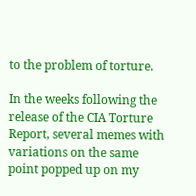to the problem of torture.

In the weeks following the release of the CIA Torture Report, several memes with variations on the same point popped up on my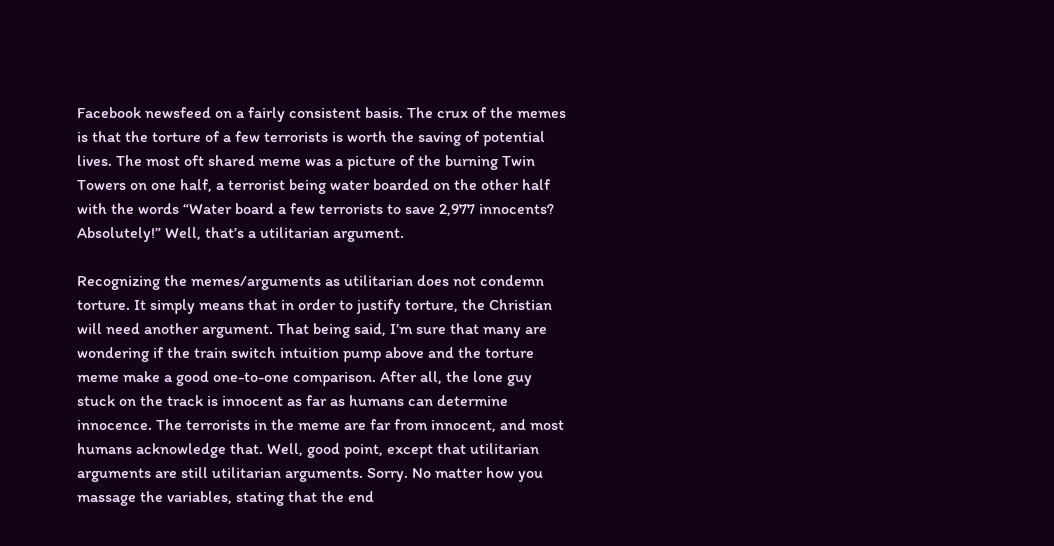Facebook newsfeed on a fairly consistent basis. The crux of the memes is that the torture of a few terrorists is worth the saving of potential lives. The most oft shared meme was a picture of the burning Twin Towers on one half, a terrorist being water boarded on the other half with the words “Water board a few terrorists to save 2,977 innocents? Absolutely!” Well, that’s a utilitarian argument.

Recognizing the memes/arguments as utilitarian does not condemn torture. It simply means that in order to justify torture, the Christian will need another argument. That being said, I’m sure that many are wondering if the train switch intuition pump above and the torture meme make a good one-to-one comparison. After all, the lone guy stuck on the track is innocent as far as humans can determine innocence. The terrorists in the meme are far from innocent, and most humans acknowledge that. Well, good point, except that utilitarian arguments are still utilitarian arguments. Sorry. No matter how you massage the variables, stating that the end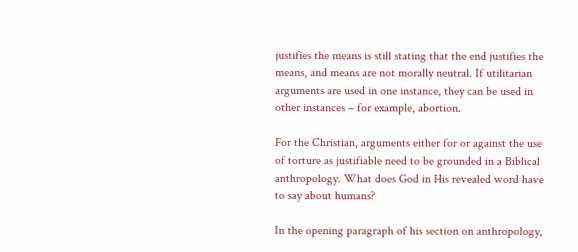justifies the means is still stating that the end justifies the means, and means are not morally neutral. If utilitarian arguments are used in one instance, they can be used in other instances – for example, abortion.

For the Christian, arguments either for or against the use of torture as justifiable need to be grounded in a Biblical anthropology. What does God in His revealed word have to say about humans?

In the opening paragraph of his section on anthropology,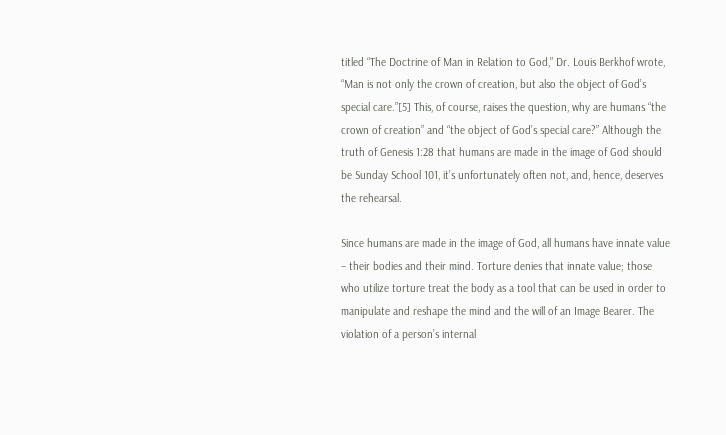titled “The Doctrine of Man in Relation to God,” Dr. Louis Berkhof wrote, “Man is not only the crown of creation, but also the object of God’s special care.”[5] This, of course, raises the question, why are humans “the crown of creation” and “the object of God’s special care?” Although the truth of Genesis 1:28 that humans are made in the image of God should be Sunday School 101, it’s unfortunately often not, and, hence, deserves the rehearsal.

Since humans are made in the image of God, all humans have innate value – their bodies and their mind. Torture denies that innate value; those who utilize torture treat the body as a tool that can be used in order to manipulate and reshape the mind and the will of an Image Bearer. The violation of a person’s internal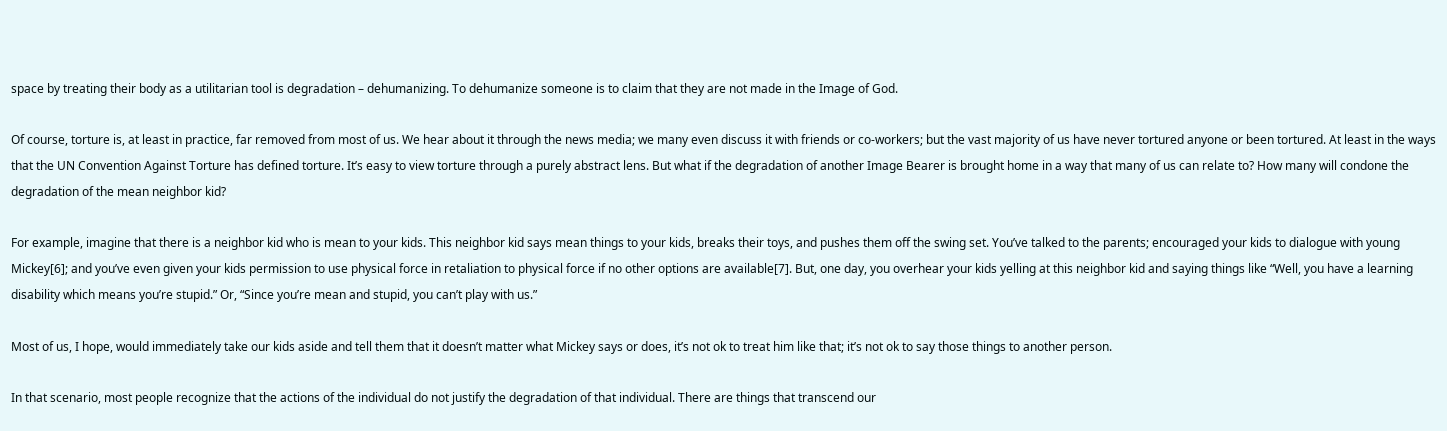space by treating their body as a utilitarian tool is degradation – dehumanizing. To dehumanize someone is to claim that they are not made in the Image of God.

Of course, torture is, at least in practice, far removed from most of us. We hear about it through the news media; we many even discuss it with friends or co-workers; but the vast majority of us have never tortured anyone or been tortured. At least in the ways that the UN Convention Against Torture has defined torture. It’s easy to view torture through a purely abstract lens. But what if the degradation of another Image Bearer is brought home in a way that many of us can relate to? How many will condone the degradation of the mean neighbor kid?

For example, imagine that there is a neighbor kid who is mean to your kids. This neighbor kid says mean things to your kids, breaks their toys, and pushes them off the swing set. You’ve talked to the parents; encouraged your kids to dialogue with young Mickey[6]; and you’ve even given your kids permission to use physical force in retaliation to physical force if no other options are available[7]. But, one day, you overhear your kids yelling at this neighbor kid and saying things like “Well, you have a learning disability which means you’re stupid.” Or, “Since you’re mean and stupid, you can’t play with us.”

Most of us, I hope, would immediately take our kids aside and tell them that it doesn’t matter what Mickey says or does, it’s not ok to treat him like that; it’s not ok to say those things to another person.

In that scenario, most people recognize that the actions of the individual do not justify the degradation of that individual. There are things that transcend our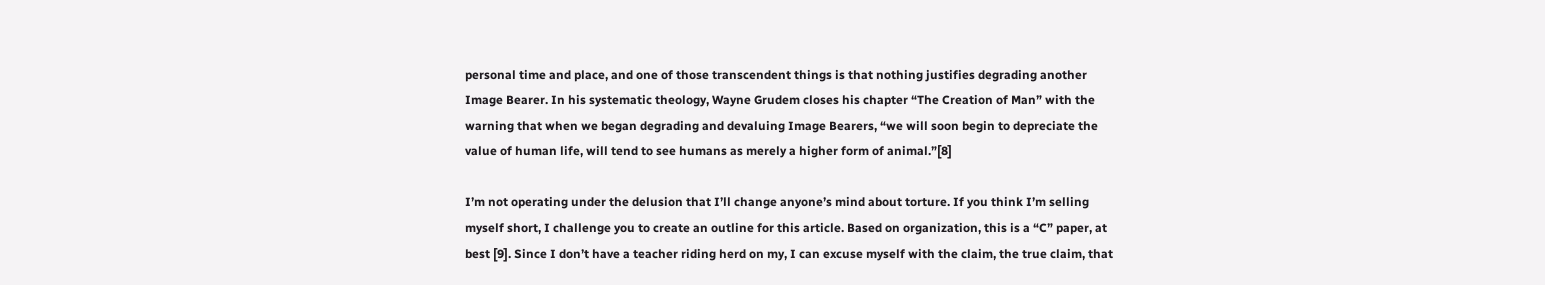personal time and place, and one of those transcendent things is that nothing justifies degrading another Image Bearer. In his systematic theology, Wayne Grudem closes his chapter “The Creation of Man” with the warning that when we began degrading and devaluing Image Bearers, “we will soon begin to depreciate the value of human life, will tend to see humans as merely a higher form of animal.”[8]

I’m not operating under the delusion that I’ll change anyone’s mind about torture. If you think I’m selling myself short, I challenge you to create an outline for this article. Based on organization, this is a “C” paper, at best [9]. Since I don’t have a teacher riding herd on my, I can excuse myself with the claim, the true claim, that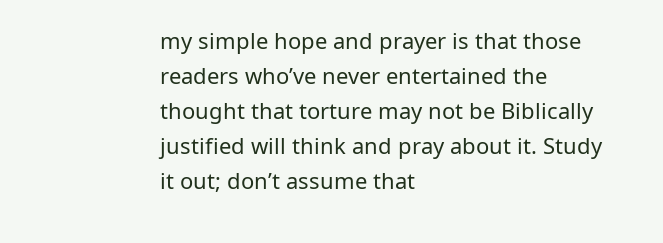my simple hope and prayer is that those readers who’ve never entertained the thought that torture may not be Biblically justified will think and pray about it. Study it out; don’t assume that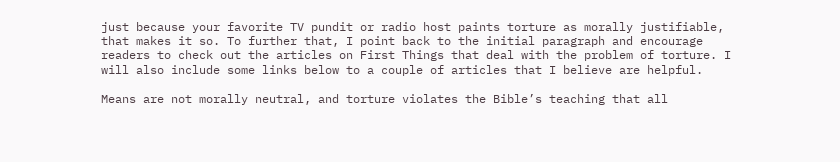just because your favorite TV pundit or radio host paints torture as morally justifiable, that makes it so. To further that, I point back to the initial paragraph and encourage readers to check out the articles on First Things that deal with the problem of torture. I will also include some links below to a couple of articles that I believe are helpful.

Means are not morally neutral, and torture violates the Bible’s teaching that all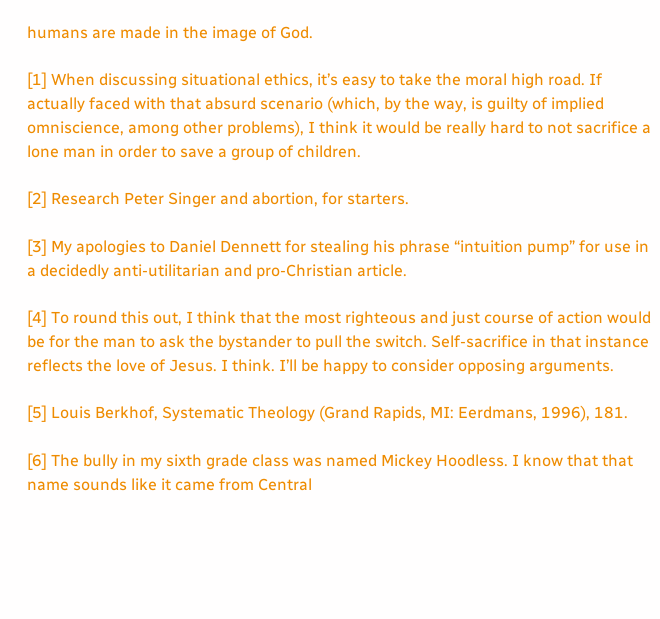humans are made in the image of God.

[1] When discussing situational ethics, it’s easy to take the moral high road. If actually faced with that absurd scenario (which, by the way, is guilty of implied omniscience, among other problems), I think it would be really hard to not sacrifice a lone man in order to save a group of children.

[2] Research Peter Singer and abortion, for starters.

[3] My apologies to Daniel Dennett for stealing his phrase “intuition pump” for use in a decidedly anti-utilitarian and pro-Christian article.

[4] To round this out, I think that the most righteous and just course of action would be for the man to ask the bystander to pull the switch. Self-sacrifice in that instance reflects the love of Jesus. I think. I’ll be happy to consider opposing arguments.

[5] Louis Berkhof, Systematic Theology (Grand Rapids, MI: Eerdmans, 1996), 181.

[6] The bully in my sixth grade class was named Mickey Hoodless. I know that that name sounds like it came from Central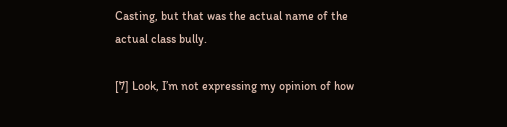Casting, but that was the actual name of the actual class bully.

[7] Look, I’m not expressing my opinion of how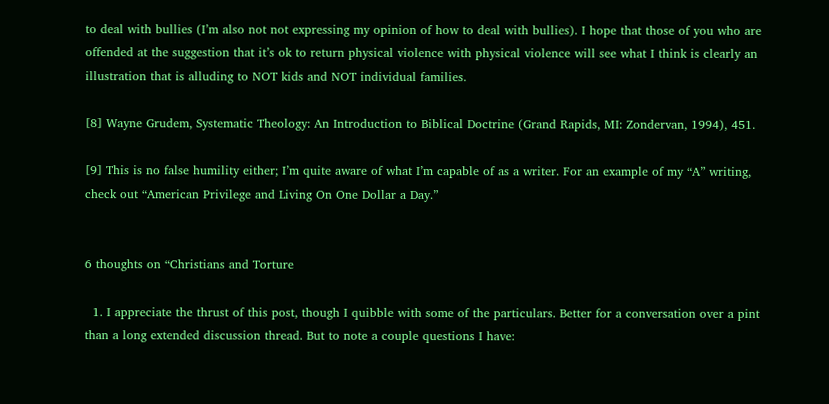to deal with bullies (I’m also not not expressing my opinion of how to deal with bullies). I hope that those of you who are offended at the suggestion that it’s ok to return physical violence with physical violence will see what I think is clearly an illustration that is alluding to NOT kids and NOT individual families.

[8] Wayne Grudem, Systematic Theology: An Introduction to Biblical Doctrine (Grand Rapids, MI: Zondervan, 1994), 451.

[9] This is no false humility either; I’m quite aware of what I’m capable of as a writer. For an example of my “A” writing, check out “American Privilege and Living On One Dollar a Day.”


6 thoughts on “Christians and Torture

  1. I appreciate the thrust of this post, though I quibble with some of the particulars. Better for a conversation over a pint than a long extended discussion thread. But to note a couple questions I have: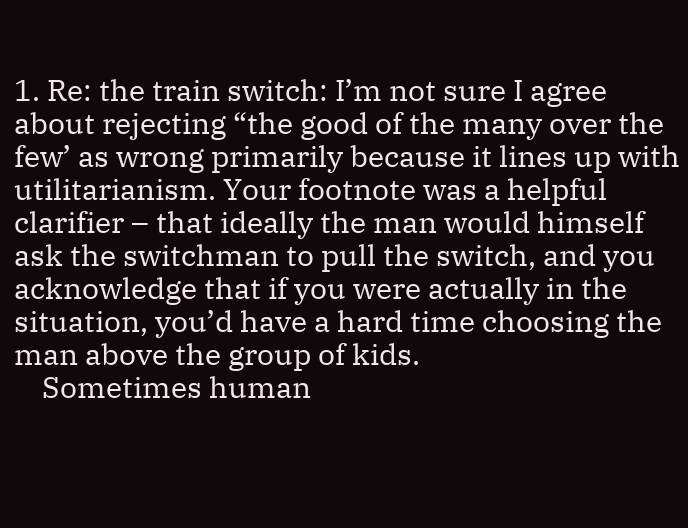1. Re: the train switch: I’m not sure I agree about rejecting “the good of the many over the few’ as wrong primarily because it lines up with utilitarianism. Your footnote was a helpful clarifier – that ideally the man would himself ask the switchman to pull the switch, and you acknowledge that if you were actually in the situation, you’d have a hard time choosing the man above the group of kids.
    Sometimes human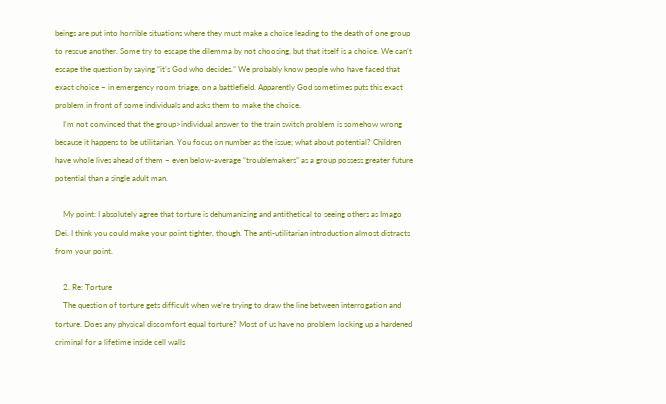beings are put into horrible situations where they must make a choice leading to the death of one group to rescue another. Some try to escape the dilemma by not choosing, but that itself is a choice. We can’t escape the question by saying “it’s God who decides.” We probably know people who have faced that exact choice – in emergency room triage, on a battlefield. Apparently God sometimes puts this exact problem in front of some individuals and asks them to make the choice.
    I’m not convinced that the group>individual answer to the train switch problem is somehow wrong because it happens to be utilitarian. You focus on number as the issue; what about potential? Children have whole lives ahead of them – even below-average “troublemakers” as a group possess greater future potential than a single adult man.

    My point: I absolutely agree that torture is dehumanizing and antithetical to seeing others as Imago Dei. I think you could make your point tighter, though. The anti-utilitarian introduction almost distracts from your point.

    2. Re: Torture
    The question of torture gets difficult when we’re trying to draw the line between interrogation and torture. Does any physical discomfort equal torture? Most of us have no problem locking up a hardened criminal for a lifetime inside cell walls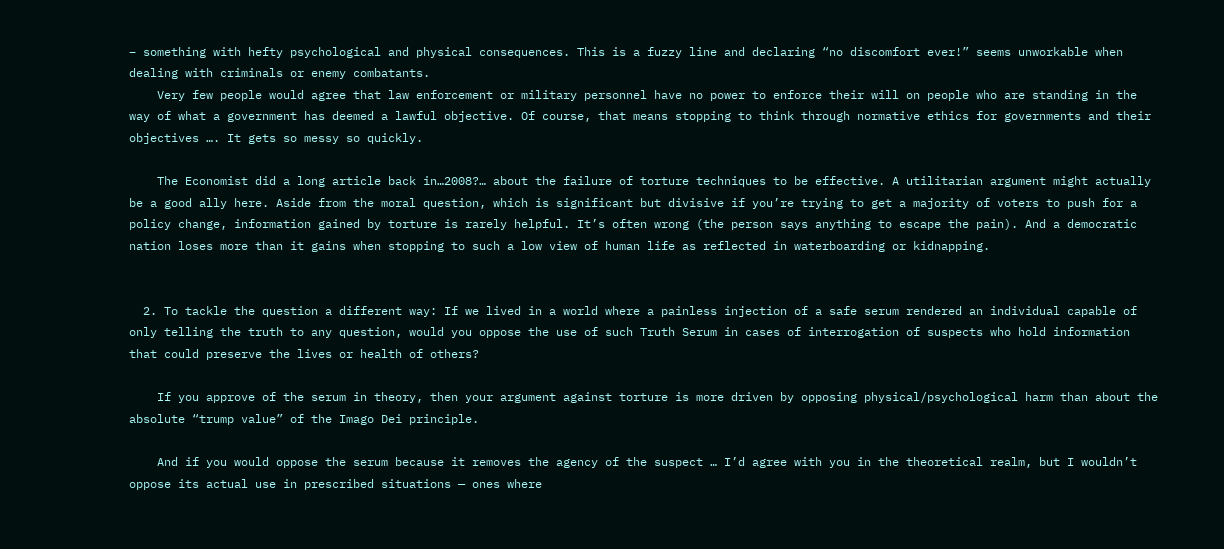– something with hefty psychological and physical consequences. This is a fuzzy line and declaring “no discomfort ever!” seems unworkable when dealing with criminals or enemy combatants.
    Very few people would agree that law enforcement or military personnel have no power to enforce their will on people who are standing in the way of what a government has deemed a lawful objective. Of course, that means stopping to think through normative ethics for governments and their objectives …. It gets so messy so quickly.

    The Economist did a long article back in…2008?… about the failure of torture techniques to be effective. A utilitarian argument might actually be a good ally here. Aside from the moral question, which is significant but divisive if you’re trying to get a majority of voters to push for a policy change, information gained by torture is rarely helpful. It’s often wrong (the person says anything to escape the pain). And a democratic nation loses more than it gains when stopping to such a low view of human life as reflected in waterboarding or kidnapping.


  2. To tackle the question a different way: If we lived in a world where a painless injection of a safe serum rendered an individual capable of only telling the truth to any question, would you oppose the use of such Truth Serum in cases of interrogation of suspects who hold information that could preserve the lives or health of others?

    If you approve of the serum in theory, then your argument against torture is more driven by opposing physical/psychological harm than about the absolute “trump value” of the Imago Dei principle.

    And if you would oppose the serum because it removes the agency of the suspect … I’d agree with you in the theoretical realm, but I wouldn’t oppose its actual use in prescribed situations — ones where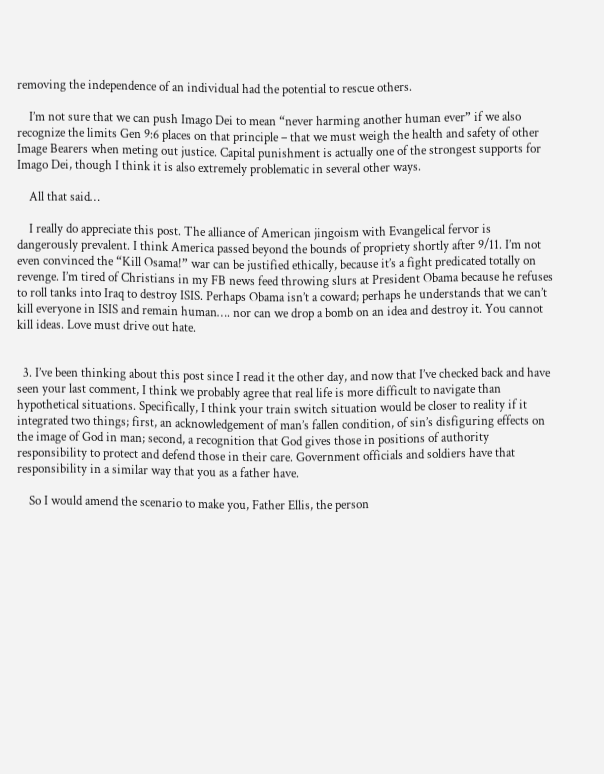removing the independence of an individual had the potential to rescue others.

    I’m not sure that we can push Imago Dei to mean “never harming another human ever” if we also recognize the limits Gen 9:6 places on that principle – that we must weigh the health and safety of other Image Bearers when meting out justice. Capital punishment is actually one of the strongest supports for Imago Dei, though I think it is also extremely problematic in several other ways.

    All that said…

    I really do appreciate this post. The alliance of American jingoism with Evangelical fervor is dangerously prevalent. I think America passed beyond the bounds of propriety shortly after 9/11. I’m not even convinced the “Kill Osama!” war can be justified ethically, because it’s a fight predicated totally on revenge. I’m tired of Christians in my FB news feed throwing slurs at President Obama because he refuses to roll tanks into Iraq to destroy ISIS. Perhaps Obama isn’t a coward; perhaps he understands that we can’t kill everyone in ISIS and remain human…. nor can we drop a bomb on an idea and destroy it. You cannot kill ideas. Love must drive out hate.


  3. I’ve been thinking about this post since I read it the other day, and now that I’ve checked back and have seen your last comment, I think we probably agree that real life is more difficult to navigate than hypothetical situations. Specifically, I think your train switch situation would be closer to reality if it integrated two things; first, an acknowledgement of man’s fallen condition, of sin’s disfiguring effects on the image of God in man; second, a recognition that God gives those in positions of authority responsibility to protect and defend those in their care. Government officials and soldiers have that responsibility in a similar way that you as a father have.

    So I would amend the scenario to make you, Father Ellis, the person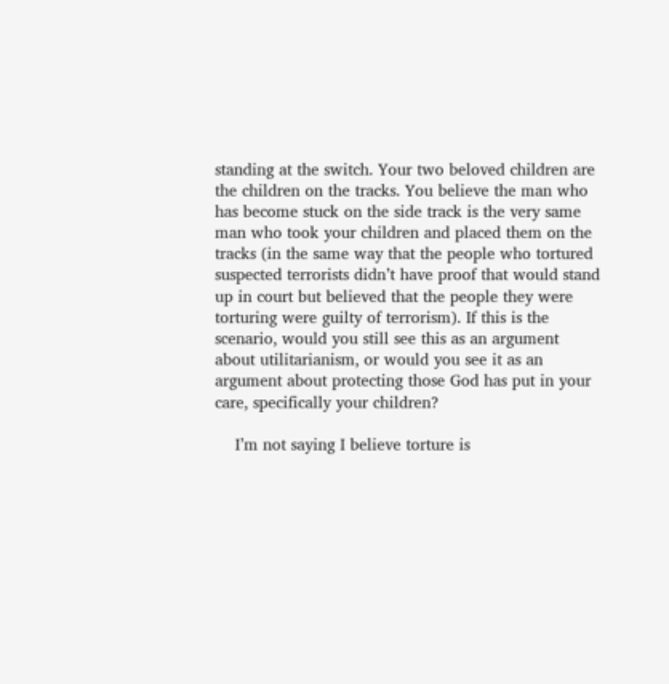standing at the switch. Your two beloved children are the children on the tracks. You believe the man who has become stuck on the side track is the very same man who took your children and placed them on the tracks (in the same way that the people who tortured suspected terrorists didn’t have proof that would stand up in court but believed that the people they were torturing were guilty of terrorism). If this is the scenario, would you still see this as an argument about utilitarianism, or would you see it as an argument about protecting those God has put in your care, specifically your children?

    I’m not saying I believe torture is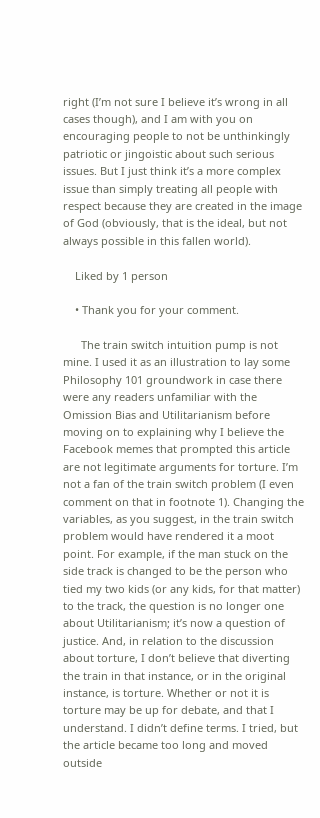right (I’m not sure I believe it’s wrong in all cases though), and I am with you on encouraging people to not be unthinkingly patriotic or jingoistic about such serious issues. But I just think it’s a more complex issue than simply treating all people with respect because they are created in the image of God (obviously, that is the ideal, but not always possible in this fallen world).

    Liked by 1 person

    • Thank you for your comment.

      The train switch intuition pump is not mine. I used it as an illustration to lay some Philosophy 101 groundwork in case there were any readers unfamiliar with the Omission Bias and Utilitarianism before moving on to explaining why I believe the Facebook memes that prompted this article are not legitimate arguments for torture. I’m not a fan of the train switch problem (I even comment on that in footnote 1). Changing the variables, as you suggest, in the train switch problem would have rendered it a moot point. For example, if the man stuck on the side track is changed to be the person who tied my two kids (or any kids, for that matter) to the track, the question is no longer one about Utilitarianism; it’s now a question of justice. And, in relation to the discussion about torture, I don’t believe that diverting the train in that instance, or in the original instance, is torture. Whether or not it is torture may be up for debate, and that I understand. I didn’t define terms. I tried, but the article became too long and moved outside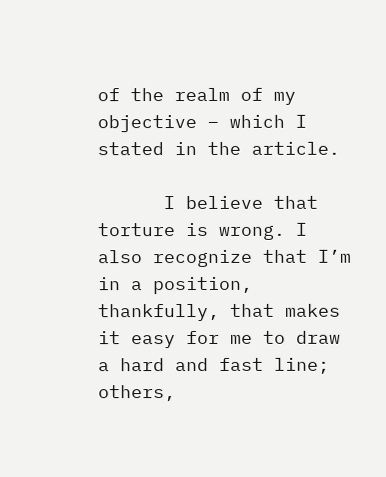of the realm of my objective – which I stated in the article.

      I believe that torture is wrong. I also recognize that I’m in a position, thankfully, that makes it easy for me to draw a hard and fast line; others,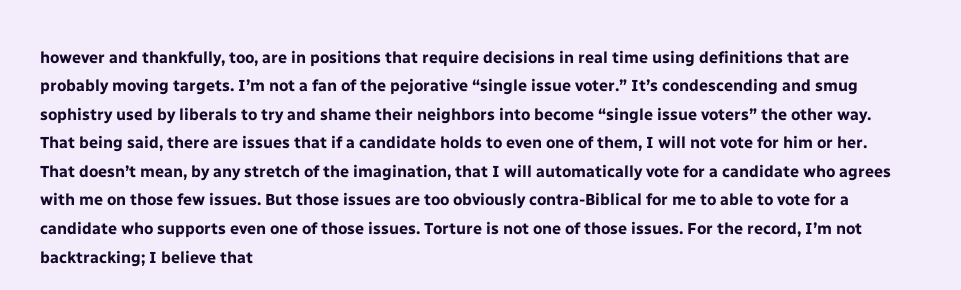however and thankfully, too, are in positions that require decisions in real time using definitions that are probably moving targets. I’m not a fan of the pejorative “single issue voter.” It’s condescending and smug sophistry used by liberals to try and shame their neighbors into become “single issue voters” the other way. That being said, there are issues that if a candidate holds to even one of them, I will not vote for him or her. That doesn’t mean, by any stretch of the imagination, that I will automatically vote for a candidate who agrees with me on those few issues. But those issues are too obviously contra-Biblical for me to able to vote for a candidate who supports even one of those issues. Torture is not one of those issues. For the record, I’m not backtracking; I believe that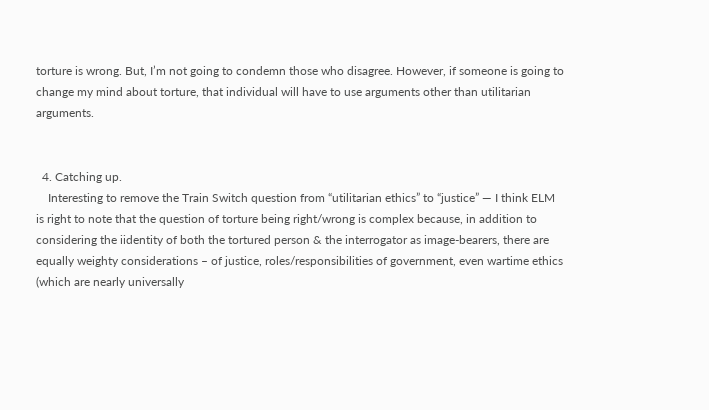torture is wrong. But, I’m not going to condemn those who disagree. However, if someone is going to change my mind about torture, that individual will have to use arguments other than utilitarian arguments.


  4. Catching up.
    Interesting to remove the Train Switch question from “utilitarian ethics” to “justice” — I think ELM is right to note that the question of torture being right/wrong is complex because, in addition to considering the iidentity of both the tortured person & the interrogator as image-bearers, there are equally weighty considerations – of justice, roles/responsibilities of government, even wartime ethics (which are nearly universally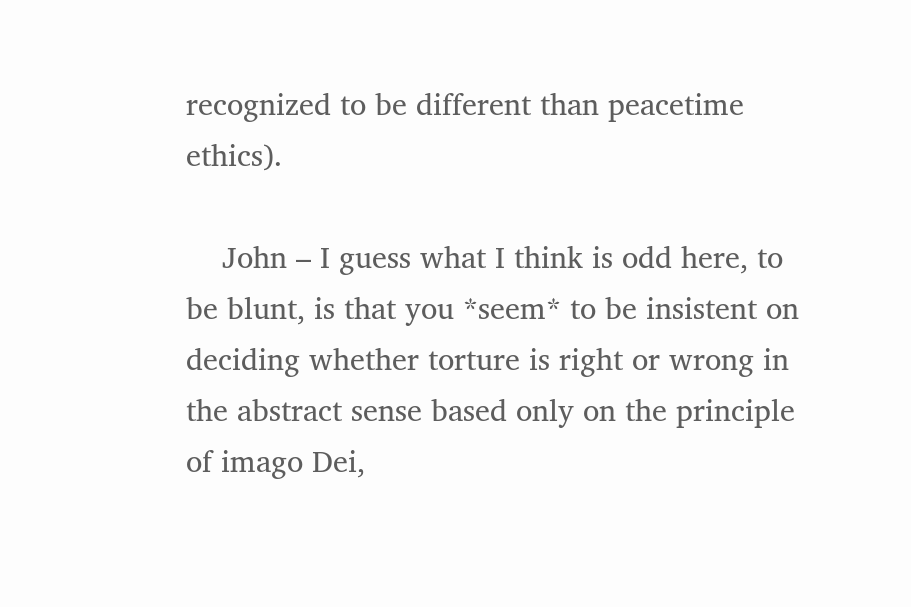recognized to be different than peacetime ethics).

    John – I guess what I think is odd here, to be blunt, is that you *seem* to be insistent on deciding whether torture is right or wrong in the abstract sense based only on the principle of imago Dei,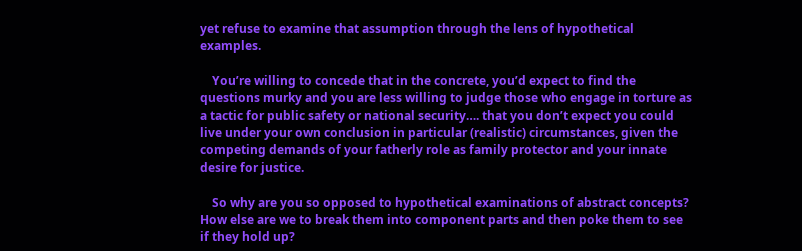yet refuse to examine that assumption through the lens of hypothetical examples.

    You’re willing to concede that in the concrete, you’d expect to find the questions murky and you are less willing to judge those who engage in torture as a tactic for public safety or national security…. that you don’t expect you could live under your own conclusion in particular (realistic) circumstances, given the competing demands of your fatherly role as family protector and your innate desire for justice.

    So why are you so opposed to hypothetical examinations of abstract concepts? How else are we to break them into component parts and then poke them to see if they hold up?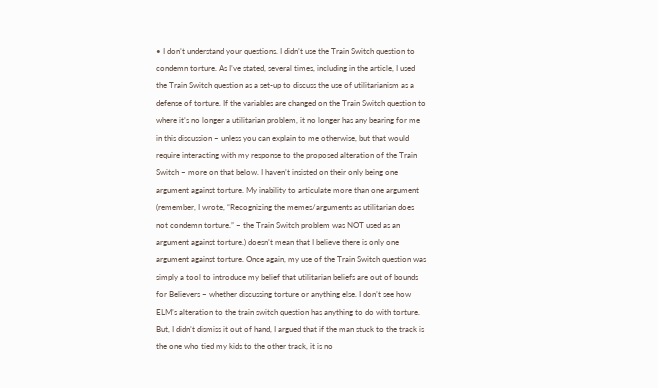• I don’t understand your questions. I didn’t use the Train Switch question to condemn torture. As I’ve stated, several times, including in the article, I used the Train Switch question as a set-up to discuss the use of utilitarianism as a defense of torture. If the variables are changed on the Train Switch question to where it’s no longer a utilitarian problem, it no longer has any bearing for me in this discussion – unless you can explain to me otherwise, but that would require interacting with my response to the proposed alteration of the Train Switch – more on that below. I haven’t insisted on their only being one argument against torture. My inability to articulate more than one argument (remember, I wrote, “Recognizing the memes/arguments as utilitarian does not condemn torture.” – the Train Switch problem was NOT used as an argument against torture.) doesn’t mean that I believe there is only one argument against torture. Once again, my use of the Train Switch question was simply a tool to introduce my belief that utilitarian beliefs are out of bounds for Believers – whether discussing torture or anything else. I don’t see how ELM’s alteration to the train switch question has anything to do with torture. But, I didn’t dismiss it out of hand, I argued that if the man stuck to the track is the one who tied my kids to the other track, it is no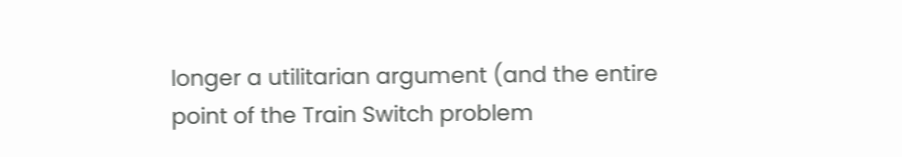longer a utilitarian argument (and the entire point of the Train Switch problem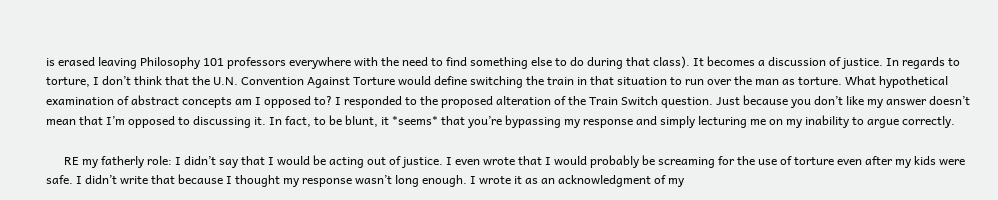is erased leaving Philosophy 101 professors everywhere with the need to find something else to do during that class). It becomes a discussion of justice. In regards to torture, I don’t think that the U.N. Convention Against Torture would define switching the train in that situation to run over the man as torture. What hypothetical examination of abstract concepts am I opposed to? I responded to the proposed alteration of the Train Switch question. Just because you don’t like my answer doesn’t mean that I’m opposed to discussing it. In fact, to be blunt, it *seems* that you’re bypassing my response and simply lecturing me on my inability to argue correctly.

      RE my fatherly role: I didn’t say that I would be acting out of justice. I even wrote that I would probably be screaming for the use of torture even after my kids were safe. I didn’t write that because I thought my response wasn’t long enough. I wrote it as an acknowledgment of my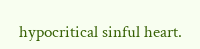hypocritical sinful heart.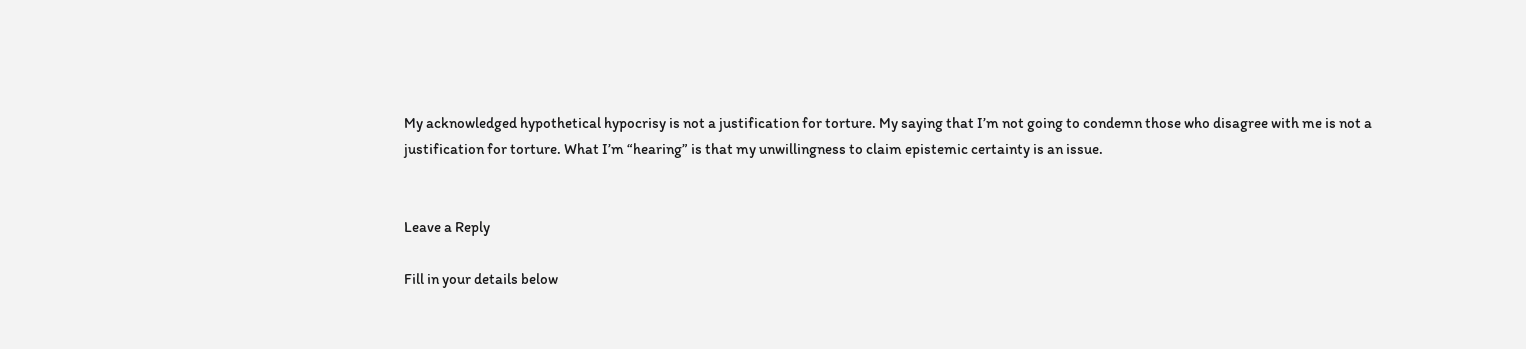My acknowledged hypothetical hypocrisy is not a justification for torture. My saying that I’m not going to condemn those who disagree with me is not a justification for torture. What I’m “hearing” is that my unwillingness to claim epistemic certainty is an issue.


Leave a Reply

Fill in your details below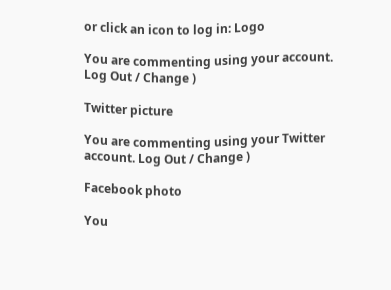or click an icon to log in: Logo

You are commenting using your account. Log Out / Change )

Twitter picture

You are commenting using your Twitter account. Log Out / Change )

Facebook photo

You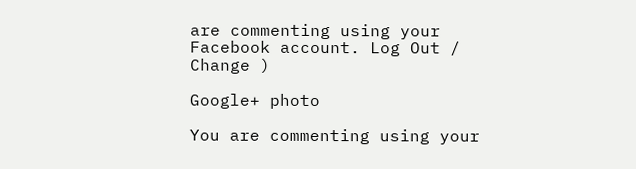are commenting using your Facebook account. Log Out / Change )

Google+ photo

You are commenting using your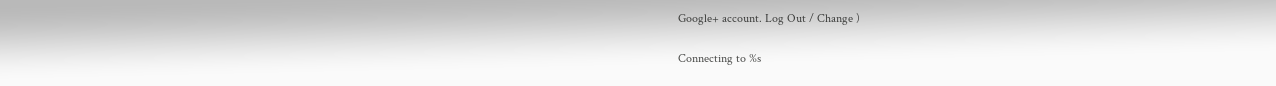Google+ account. Log Out / Change )

Connecting to %s